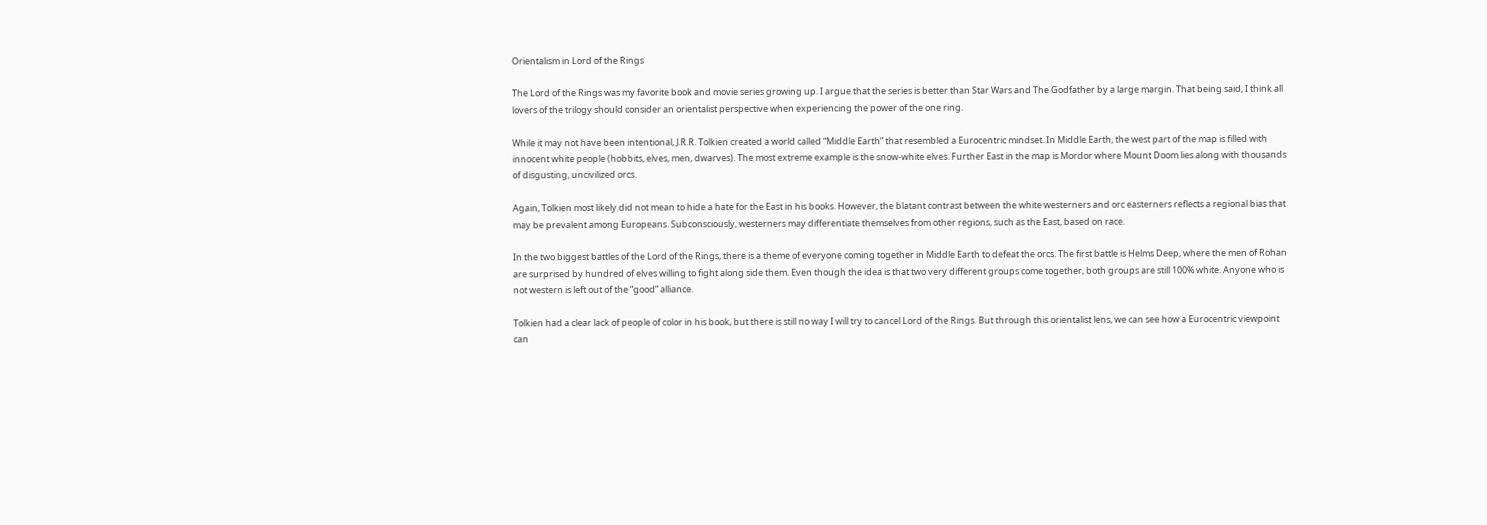Orientalism in Lord of the Rings

The Lord of the Rings was my favorite book and movie series growing up. I argue that the series is better than Star Wars and The Godfather by a large margin. That being said, I think all lovers of the trilogy should consider an orientalist perspective when experiencing the power of the one ring.

While it may not have been intentional, J.R.R. Tolkien created a world called “Middle Earth” that resembled a Eurocentric mindset. In Middle Earth, the west part of the map is filled with innocent white people (hobbits, elves, men, dwarves). The most extreme example is the snow-white elves. Further East in the map is Mordor where Mount Doom lies along with thousands of disgusting, uncivilized orcs.

Again, Tolkien most likely did not mean to hide a hate for the East in his books. However, the blatant contrast between the white westerners and orc easterners reflects a regional bias that may be prevalent among Europeans. Subconsciously, westerners may differentiate themselves from other regions, such as the East, based on race.

In the two biggest battles of the Lord of the Rings, there is a theme of everyone coming together in Middle Earth to defeat the orcs. The first battle is Helms Deep, where the men of Rohan are surprised by hundred of elves willing to fight along side them. Even though the idea is that two very different groups come together, both groups are still 100% white. Anyone who is not western is left out of the “good” alliance.

Tolkien had a clear lack of people of color in his book, but there is still no way I will try to cancel Lord of the Rings. But through this orientalist lens, we can see how a Eurocentric viewpoint can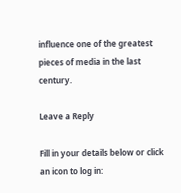influence one of the greatest pieces of media in the last century.

Leave a Reply

Fill in your details below or click an icon to log in: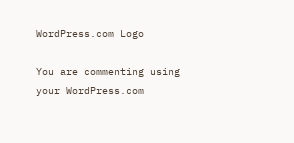WordPress.com Logo

You are commenting using your WordPress.com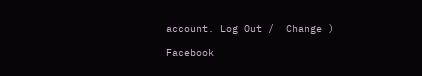account. Log Out /  Change )

Facebook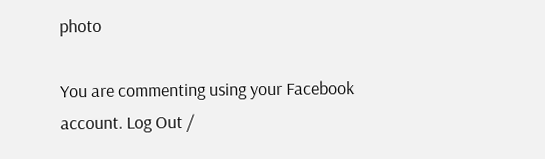photo

You are commenting using your Facebook account. Log Out /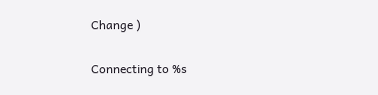Change )

Connecting to %s